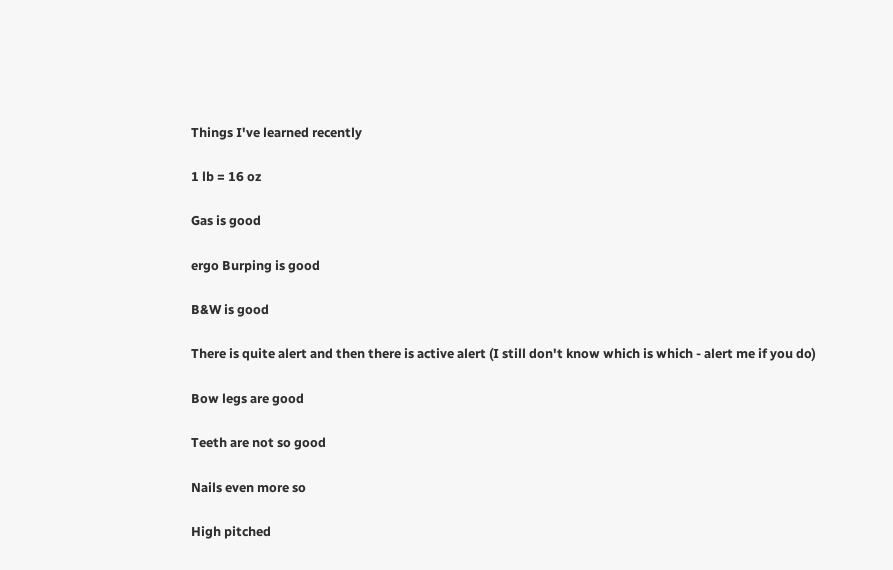Things I've learned recently

1 lb = 16 oz

Gas is good

ergo Burping is good

B&W is good

There is quite alert and then there is active alert (I still don't know which is which - alert me if you do)

Bow legs are good

Teeth are not so good

Nails even more so

High pitched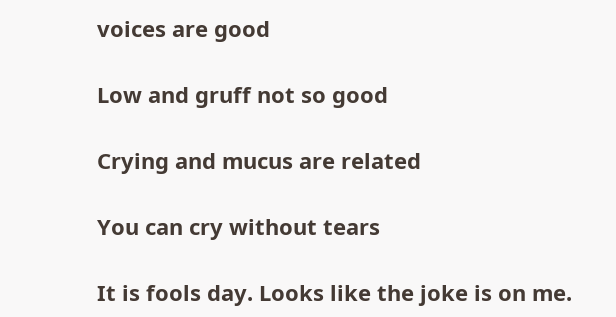voices are good

Low and gruff not so good

Crying and mucus are related

You can cry without tears

It is fools day. Looks like the joke is on me.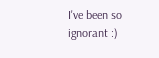I've been so ignorant :)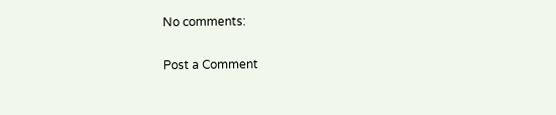No comments:

Post a Comment